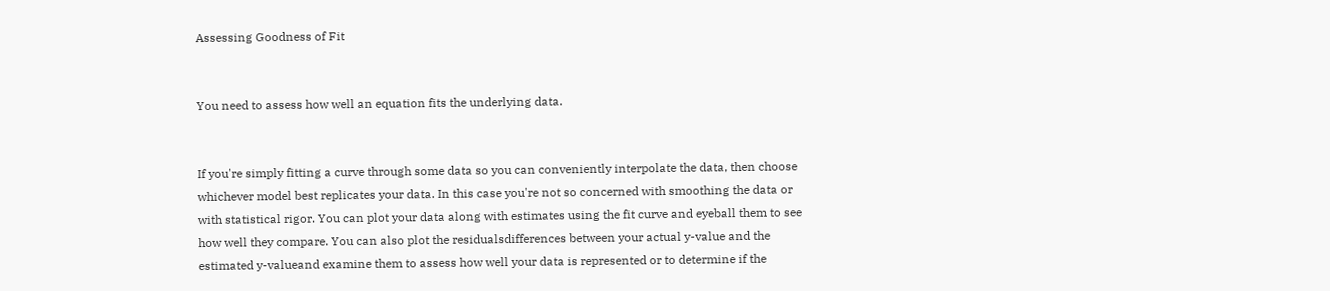Assessing Goodness of Fit


You need to assess how well an equation fits the underlying data.


If you're simply fitting a curve through some data so you can conveniently interpolate the data, then choose whichever model best replicates your data. In this case you're not so concerned with smoothing the data or with statistical rigor. You can plot your data along with estimates using the fit curve and eyeball them to see how well they compare. You can also plot the residualsdifferences between your actual y-value and the estimated y-valueand examine them to assess how well your data is represented or to determine if the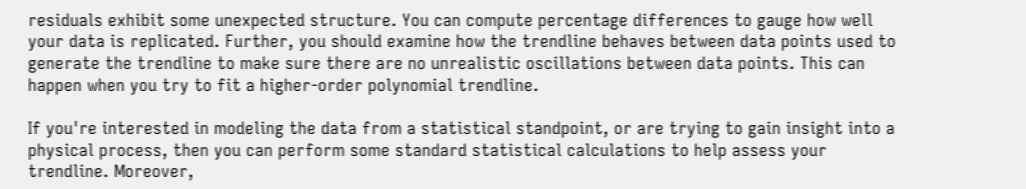residuals exhibit some unexpected structure. You can compute percentage differences to gauge how well your data is replicated. Further, you should examine how the trendline behaves between data points used to generate the trendline to make sure there are no unrealistic oscillations between data points. This can happen when you try to fit a higher-order polynomial trendline.

If you're interested in modeling the data from a statistical standpoint, or are trying to gain insight into a physical process, then you can perform some standard statistical calculations to help assess your trendline. Moreover,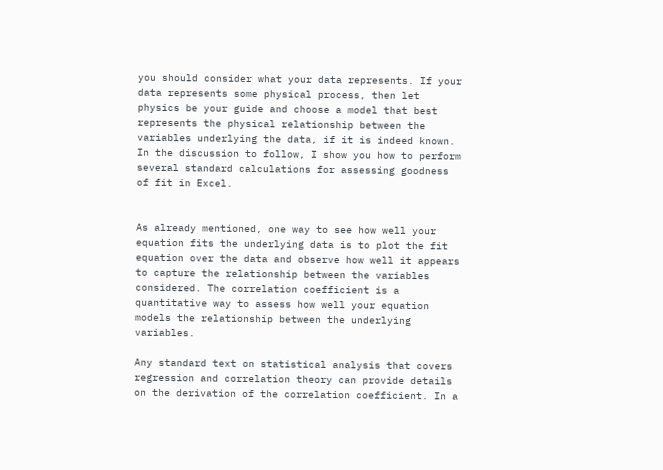you should consider what your data represents. If your data represents some physical process, then let physics be your guide and choose a model that best represents the physical relationship between the variables underlying the data, if it is indeed known. In the discussion to follow, I show you how to perform several standard calculations for assessing goodness of fit in Excel.


As already mentioned, one way to see how well your equation fits the underlying data is to plot the fit equation over the data and observe how well it appears to capture the relationship between the variables considered. The correlation coefficient is a quantitative way to assess how well your equation models the relationship between the underlying variables.

Any standard text on statistical analysis that covers regression and correlation theory can provide details on the derivation of the correlation coefficient. In a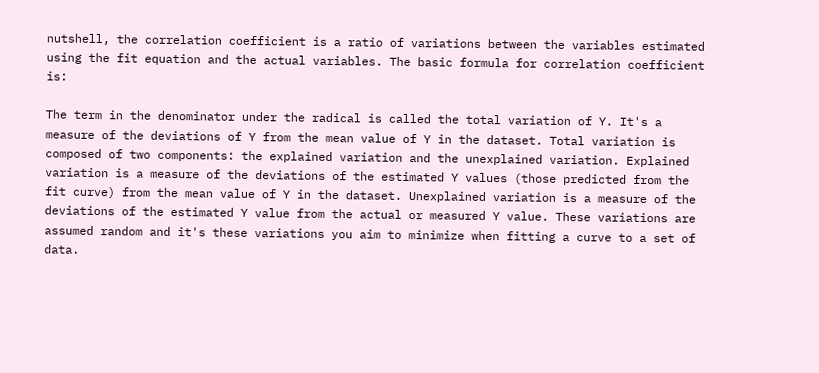nutshell, the correlation coefficient is a ratio of variations between the variables estimated using the fit equation and the actual variables. The basic formula for correlation coefficient is:

The term in the denominator under the radical is called the total variation of Y. It's a measure of the deviations of Y from the mean value of Y in the dataset. Total variation is composed of two components: the explained variation and the unexplained variation. Explained variation is a measure of the deviations of the estimated Y values (those predicted from the fit curve) from the mean value of Y in the dataset. Unexplained variation is a measure of the deviations of the estimated Y value from the actual or measured Y value. These variations are assumed random and it's these variations you aim to minimize when fitting a curve to a set of data.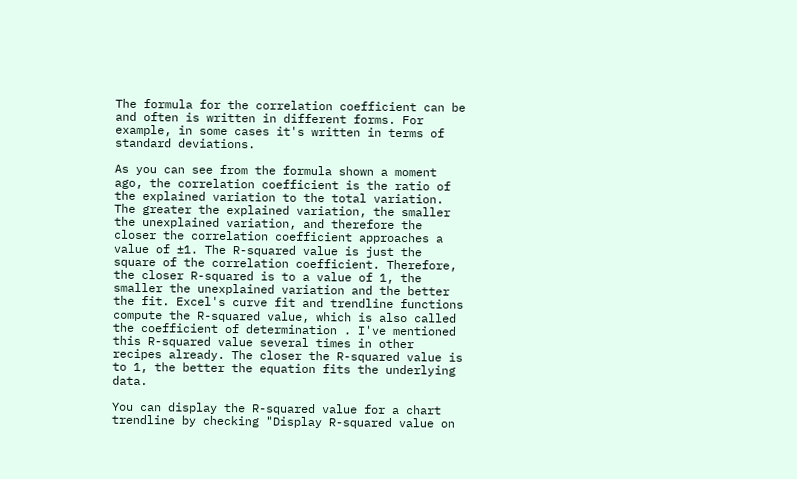The formula for the correlation coefficient can be and often is written in different forms. For example, in some cases it's written in terms of standard deviations.

As you can see from the formula shown a moment ago, the correlation coefficient is the ratio of the explained variation to the total variation. The greater the explained variation, the smaller the unexplained variation, and therefore the closer the correlation coefficient approaches a value of ±1. The R-squared value is just the square of the correlation coefficient. Therefore, the closer R-squared is to a value of 1, the smaller the unexplained variation and the better the fit. Excel's curve fit and trendline functions compute the R-squared value, which is also called the coefficient of determination . I've mentioned this R-squared value several times in other recipes already. The closer the R-squared value is to 1, the better the equation fits the underlying data.

You can display the R-squared value for a chart trendline by checking "Display R-squared value on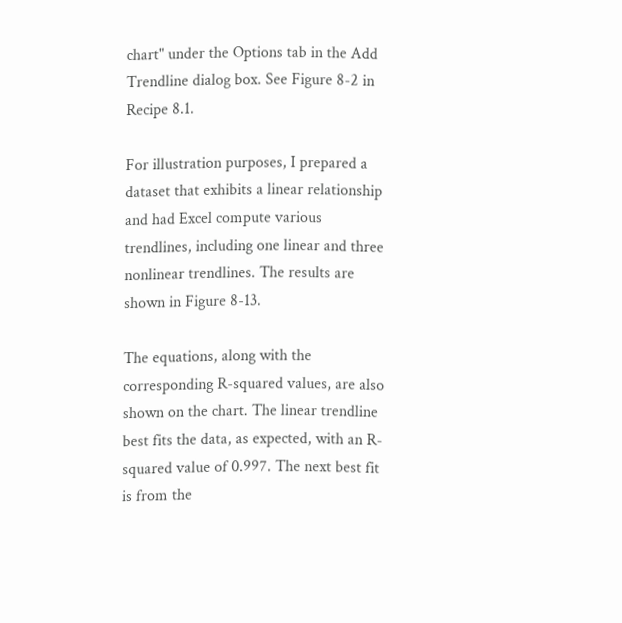chart" under the Options tab in the Add Trendline dialog box. See Figure 8-2 in Recipe 8.1.

For illustration purposes, I prepared a dataset that exhibits a linear relationship and had Excel compute various trendlines, including one linear and three nonlinear trendlines. The results are shown in Figure 8-13.

The equations, along with the corresponding R-squared values, are also shown on the chart. The linear trendline best fits the data, as expected, with an R-squared value of 0.997. The next best fit is from the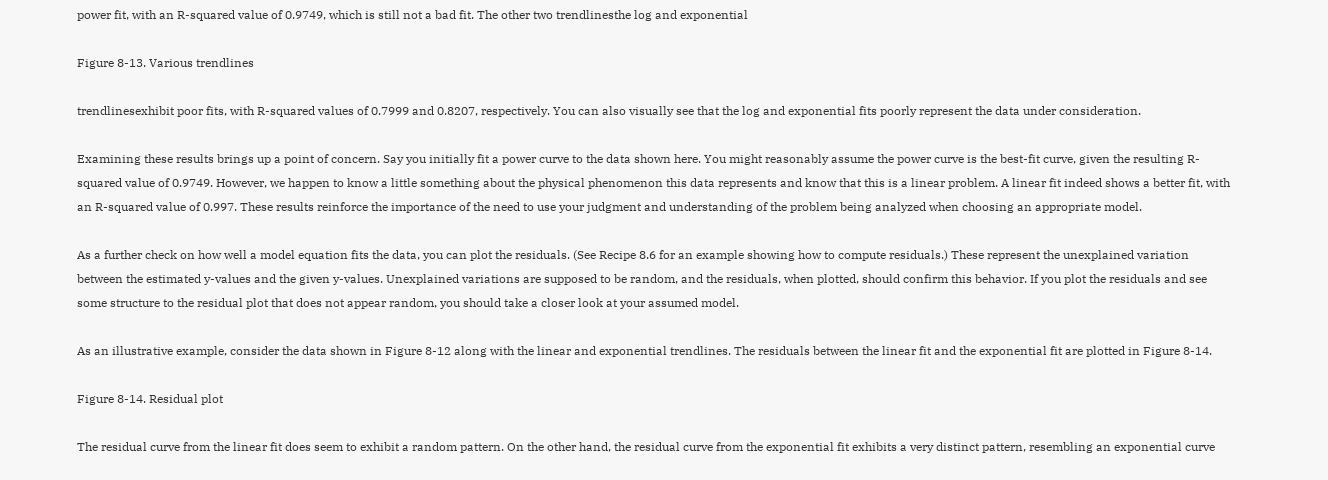power fit, with an R-squared value of 0.9749, which is still not a bad fit. The other two trendlinesthe log and exponential

Figure 8-13. Various trendlines

trendlinesexhibit poor fits, with R-squared values of 0.7999 and 0.8207, respectively. You can also visually see that the log and exponential fits poorly represent the data under consideration.

Examining these results brings up a point of concern. Say you initially fit a power curve to the data shown here. You might reasonably assume the power curve is the best-fit curve, given the resulting R-squared value of 0.9749. However, we happen to know a little something about the physical phenomenon this data represents and know that this is a linear problem. A linear fit indeed shows a better fit, with an R-squared value of 0.997. These results reinforce the importance of the need to use your judgment and understanding of the problem being analyzed when choosing an appropriate model.

As a further check on how well a model equation fits the data, you can plot the residuals. (See Recipe 8.6 for an example showing how to compute residuals.) These represent the unexplained variation between the estimated y-values and the given y-values. Unexplained variations are supposed to be random, and the residuals, when plotted, should confirm this behavior. If you plot the residuals and see some structure to the residual plot that does not appear random, you should take a closer look at your assumed model.

As an illustrative example, consider the data shown in Figure 8-12 along with the linear and exponential trendlines. The residuals between the linear fit and the exponential fit are plotted in Figure 8-14.

Figure 8-14. Residual plot

The residual curve from the linear fit does seem to exhibit a random pattern. On the other hand, the residual curve from the exponential fit exhibits a very distinct pattern, resembling an exponential curve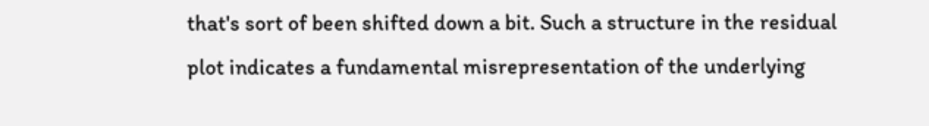that's sort of been shifted down a bit. Such a structure in the residual plot indicates a fundamental misrepresentation of the underlying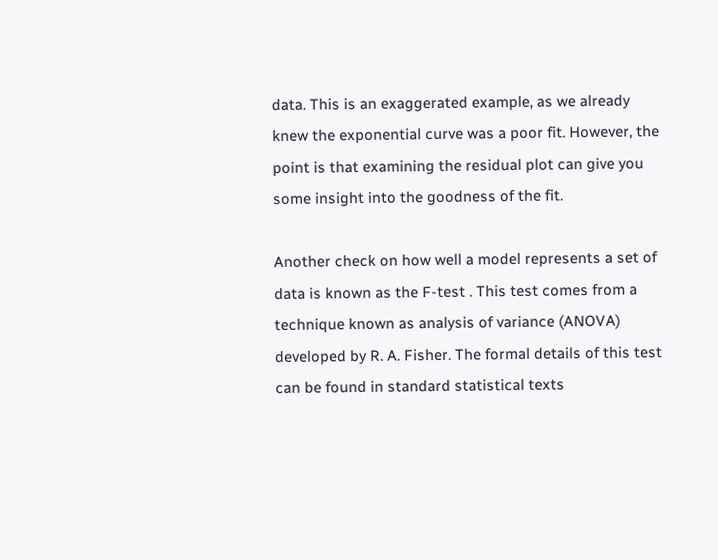data. This is an exaggerated example, as we already knew the exponential curve was a poor fit. However, the point is that examining the residual plot can give you some insight into the goodness of the fit.

Another check on how well a model represents a set of data is known as the F-test . This test comes from a technique known as analysis of variance (ANOVA) developed by R. A. Fisher. The formal details of this test can be found in standard statistical texts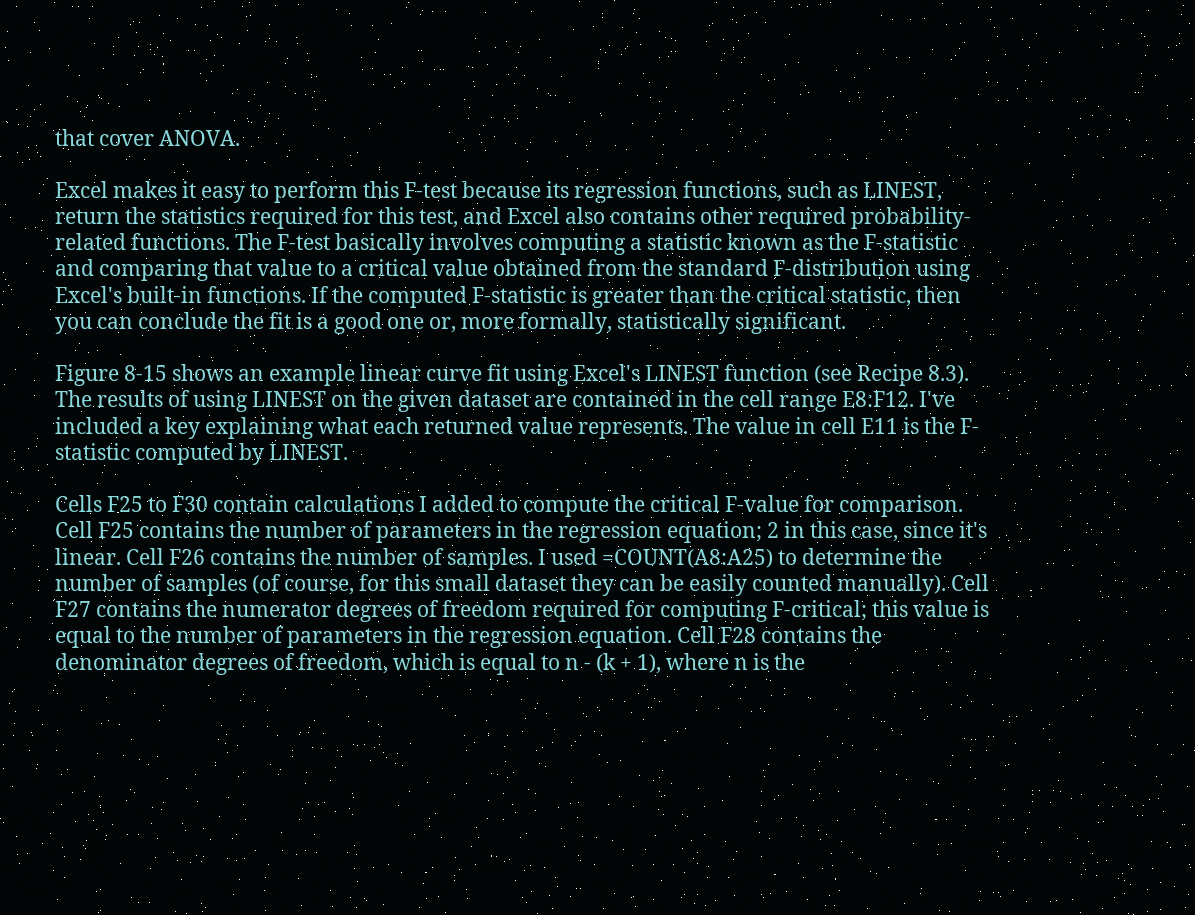that cover ANOVA.

Excel makes it easy to perform this F-test because its regression functions, such as LINEST, return the statistics required for this test, and Excel also contains other required probability-related functions. The F-test basically involves computing a statistic known as the F-statistic and comparing that value to a critical value obtained from the standard F-distribution using Excel's built-in functions. If the computed F-statistic is greater than the critical statistic, then you can conclude the fit is a good one or, more formally, statistically significant.

Figure 8-15 shows an example linear curve fit using Excel's LINEST function (see Recipe 8.3). The results of using LINEST on the given dataset are contained in the cell range E8:F12. I've included a key explaining what each returned value represents. The value in cell E11 is the F-statistic computed by LINEST.

Cells F25 to F30 contain calculations I added to compute the critical F-value for comparison. Cell F25 contains the number of parameters in the regression equation; 2 in this case, since it's linear. Cell F26 contains the number of samples. I used =COUNT(A8:A25) to determine the number of samples (of course, for this small dataset they can be easily counted manually). Cell F27 contains the numerator degrees of freedom required for computing F-critical; this value is equal to the number of parameters in the regression equation. Cell F28 contains the denominator degrees of freedom, which is equal to n - (k + 1), where n is the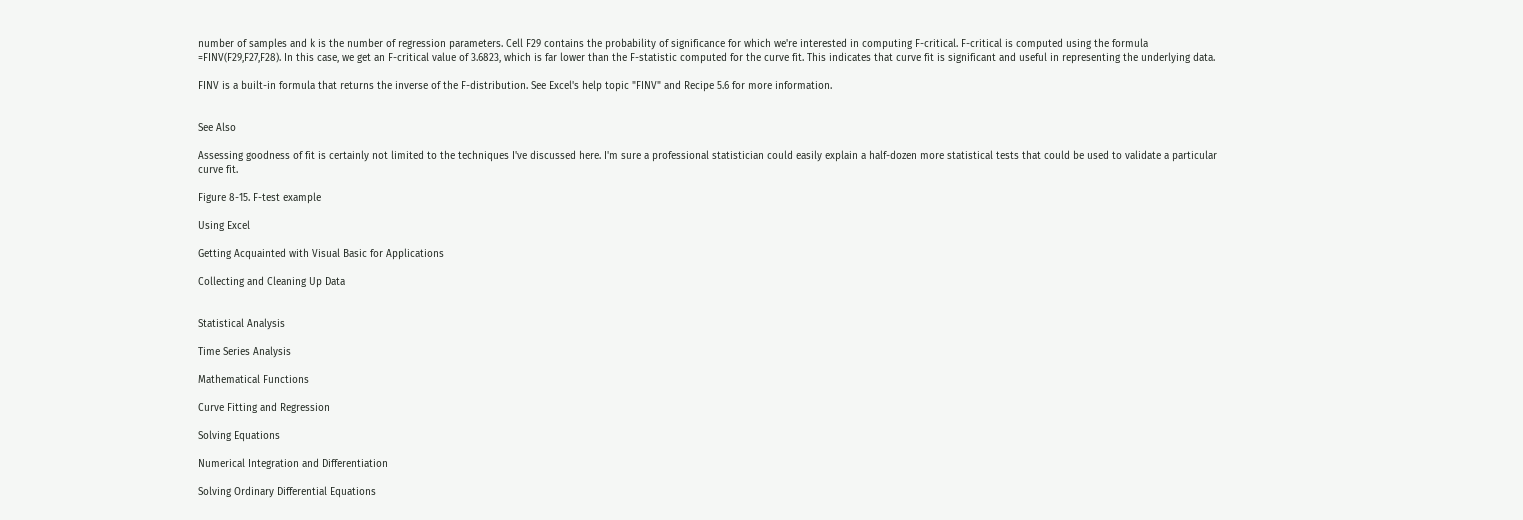number of samples and k is the number of regression parameters. Cell F29 contains the probability of significance for which we're interested in computing F-critical. F-critical is computed using the formula =FINV(F29,F27,F28). In this case, we get an F-critical value of 3.6823, which is far lower than the F-statistic computed for the curve fit. This indicates that curve fit is significant and useful in representing the underlying data.

FINV is a built-in formula that returns the inverse of the F-distribution. See Excel's help topic "FINV" and Recipe 5.6 for more information.


See Also

Assessing goodness of fit is certainly not limited to the techniques I've discussed here. I'm sure a professional statistician could easily explain a half-dozen more statistical tests that could be used to validate a particular curve fit.

Figure 8-15. F-test example

Using Excel

Getting Acquainted with Visual Basic for Applications

Collecting and Cleaning Up Data


Statistical Analysis

Time Series Analysis

Mathematical Functions

Curve Fitting and Regression

Solving Equations

Numerical Integration and Differentiation

Solving Ordinary Differential Equations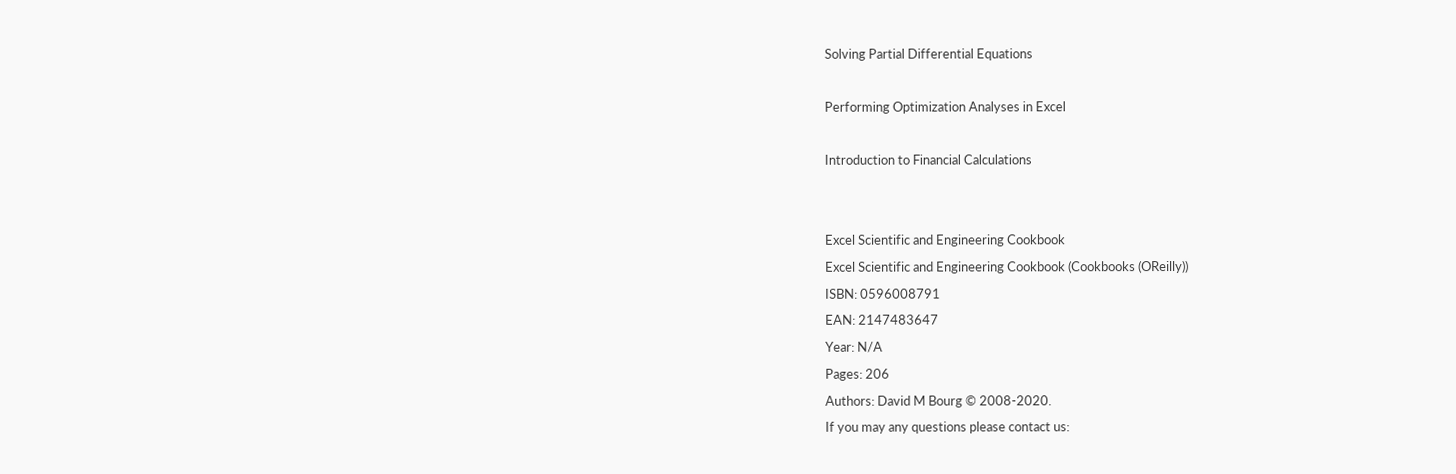Solving Partial Differential Equations

Performing Optimization Analyses in Excel

Introduction to Financial Calculations


Excel Scientific and Engineering Cookbook
Excel Scientific and Engineering Cookbook (Cookbooks (OReilly))
ISBN: 0596008791
EAN: 2147483647
Year: N/A
Pages: 206
Authors: David M Bourg © 2008-2020.
If you may any questions please contact us: